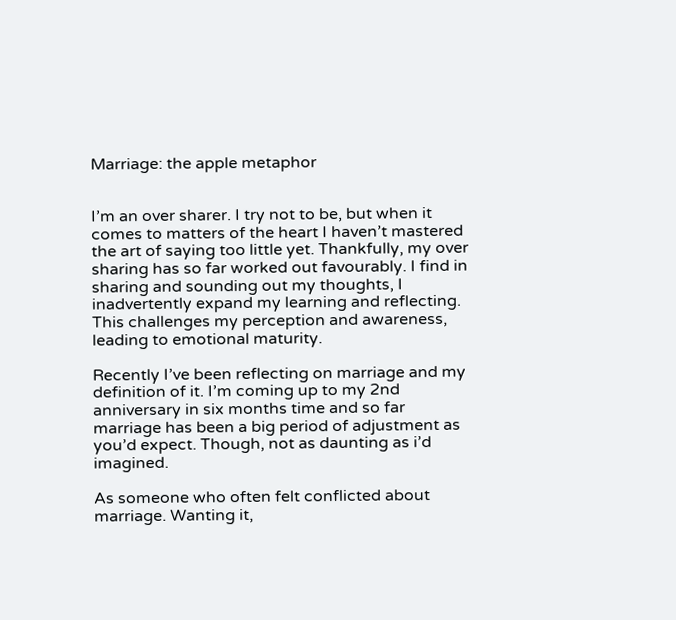Marriage: the apple metaphor


I’m an over sharer. I try not to be, but when it comes to matters of the heart I haven’t mastered the art of saying too little yet. Thankfully, my over sharing has so far worked out favourably. I find in sharing and sounding out my thoughts, I inadvertently expand my learning and reflecting. This challenges my perception and awareness, leading to emotional maturity.

Recently I’ve been reflecting on marriage and my definition of it. I’m coming up to my 2nd anniversary in six months time and so far marriage has been a big period of adjustment as you’d expect. Though, not as daunting as i’d imagined.

As someone who often felt conflicted about marriage. Wanting it,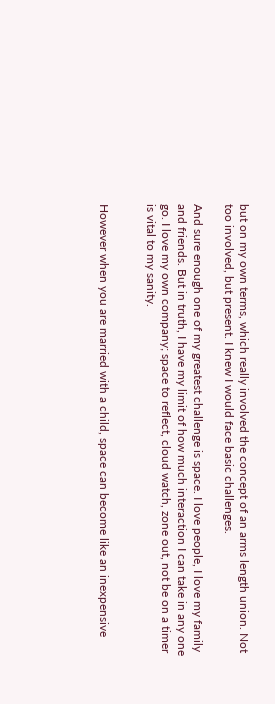but on my own terms, which really involved the concept of an arms length union. Not too involved, but present. I knew I would face basic challenges.

And sure enough one of my greatest challenge is space. I love people, I love my family and friends. But in truth, I have my limit of how much interaction I can take in any one go. I love my own company; space to reflect, cloud watch, zone out, not be on a timer is vital to my sanity.


However when you are married with a child, space can become like an inexpensive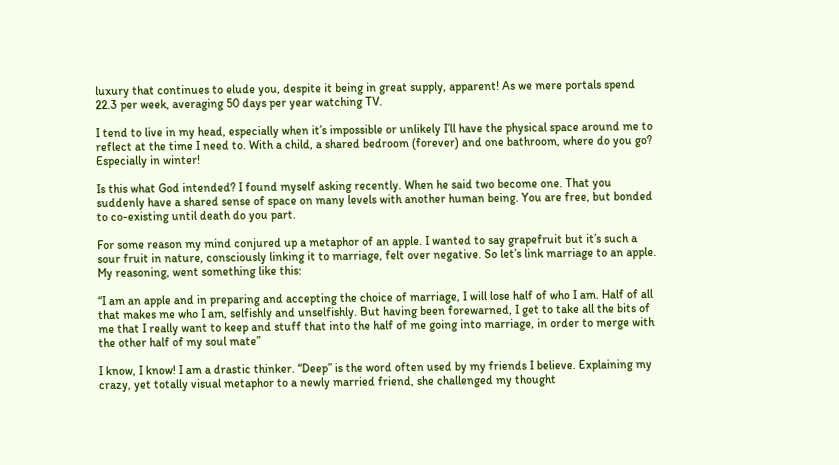luxury that continues to elude you, despite it being in great supply, apparent! As we mere portals spend 22.3 per week, averaging 50 days per year watching TV.

I tend to live in my head, especially when it’s impossible or unlikely I’ll have the physical space around me to reflect at the time I need to. With a child, a shared bedroom (forever) and one bathroom, where do you go? Especially in winter!

Is this what God intended? I found myself asking recently. When he said two become one. That you suddenly have a shared sense of space on many levels with another human being. You are free, but bonded to co-existing until death do you part.

For some reason my mind conjured up a metaphor of an apple. I wanted to say grapefruit but it’s such a sour fruit in nature, consciously linking it to marriage, felt over negative. So let’s link marriage to an apple. My reasoning, went something like this:

“I am an apple and in preparing and accepting the choice of marriage, I will lose half of who I am. Half of all that makes me who I am, selfishly and unselfishly. But having been forewarned, I get to take all the bits of me that I really want to keep and stuff that into the half of me going into marriage, in order to merge with the other half of my soul mate”

I know, I know! I am a drastic thinker. “Deep” is the word often used by my friends I believe. Explaining my crazy, yet totally visual metaphor to a newly married friend, she challenged my thought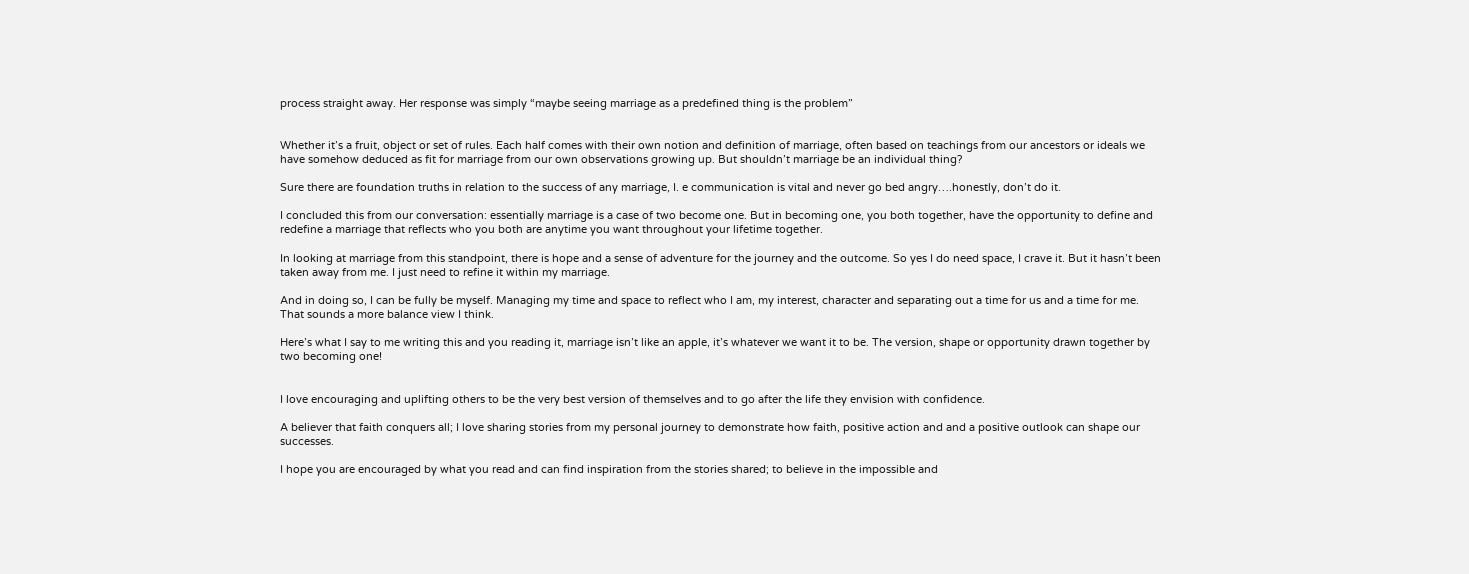process straight away. Her response was simply “maybe seeing marriage as a predefined thing is the problem”


Whether it’s a fruit, object or set of rules. Each half comes with their own notion and definition of marriage, often based on teachings from our ancestors or ideals we have somehow deduced as fit for marriage from our own observations growing up. But shouldn’t marriage be an individual thing?

Sure there are foundation truths in relation to the success of any marriage, I. e communication is vital and never go bed angry….honestly, don’t do it.

I concluded this from our conversation: essentially marriage is a case of two become one. But in becoming one, you both together, have the opportunity to define and redefine a marriage that reflects who you both are anytime you want throughout your lifetime together.

In looking at marriage from this standpoint, there is hope and a sense of adventure for the journey and the outcome. So yes I do need space, I crave it. But it hasn’t been taken away from me. I just need to refine it within my marriage.

And in doing so, I can be fully be myself. Managing my time and space to reflect who I am, my interest, character and separating out a time for us and a time for me. That sounds a more balance view I think.

Here’s what I say to me writing this and you reading it, marriage isn’t like an apple, it’s whatever we want it to be. The version, shape or opportunity drawn together by two becoming one!


I love encouraging and uplifting others to be the very best version of themselves and to go after the life they envision with confidence.

A believer that faith conquers all; I love sharing stories from my personal journey to demonstrate how faith, positive action and and a positive outlook can shape our successes.

I hope you are encouraged by what you read and can find inspiration from the stories shared; to believe in the impossible and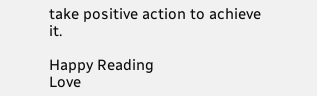take positive action to achieve it.

Happy Reading
Love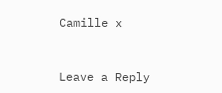Camille x


Leave a Reply